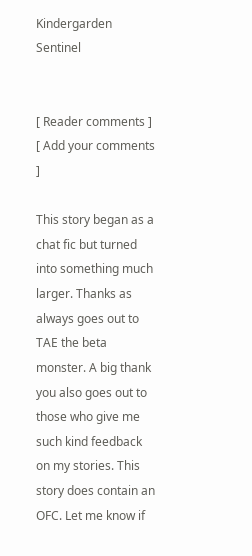Kindergarden Sentinel


[ Reader comments ] [ Add your comments ]

This story began as a chat fic but turned into something much larger. Thanks as always goes out to TAE the beta monster. A big thank you also goes out to those who give me such kind feedback on my stories. This story does contain an OFC. Let me know if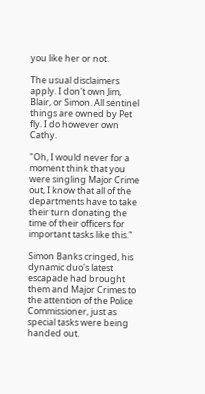you like her or not.

The usual disclaimers apply. I don't own Jim, Blair, or Simon. All sentinel things are owned by Pet fly. I do however own Cathy.

"Oh, I would never for a moment think that you were singling Major Crime out, I know that all of the departments have to take their turn donating the time of their officers for important tasks like this."

Simon Banks cringed, his dynamic duo's latest escapade had brought them and Major Crimes to the attention of the Police Commissioner, just as special tasks were being handed out.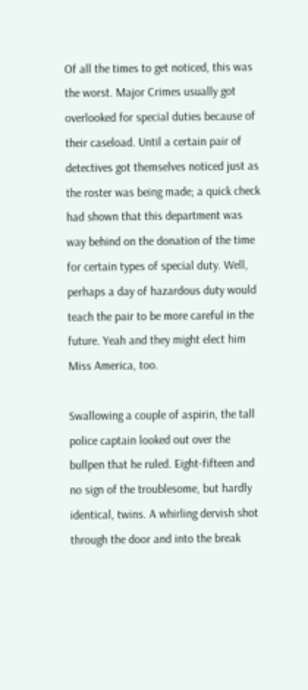Of all the times to get noticed, this was the worst. Major Crimes usually got overlooked for special duties because of their caseload. Until a certain pair of detectives got themselves noticed just as the roster was being made; a quick check had shown that this department was way behind on the donation of the time for certain types of special duty. Well, perhaps a day of hazardous duty would teach the pair to be more careful in the future. Yeah and they might elect him Miss America, too.

Swallowing a couple of aspirin, the tall police captain looked out over the bullpen that he ruled. Eight-fifteen and no sign of the troublesome, but hardly identical, twins. A whirling dervish shot through the door and into the break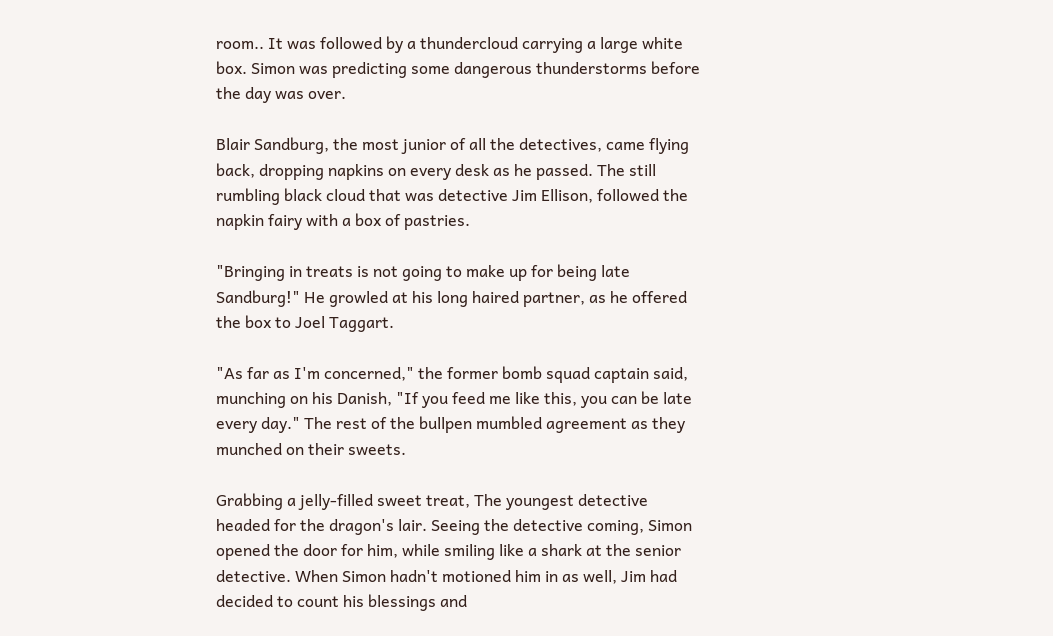room.. It was followed by a thundercloud carrying a large white box. Simon was predicting some dangerous thunderstorms before the day was over.

Blair Sandburg, the most junior of all the detectives, came flying back, dropping napkins on every desk as he passed. The still rumbling black cloud that was detective Jim Ellison, followed the napkin fairy with a box of pastries.

"Bringing in treats is not going to make up for being late Sandburg!" He growled at his long haired partner, as he offered the box to Joel Taggart.

"As far as I'm concerned," the former bomb squad captain said, munching on his Danish, "If you feed me like this, you can be late every day." The rest of the bullpen mumbled agreement as they munched on their sweets.

Grabbing a jelly-filled sweet treat, The youngest detective headed for the dragon's lair. Seeing the detective coming, Simon opened the door for him, while smiling like a shark at the senior detective. When Simon hadn't motioned him in as well, Jim had decided to count his blessings and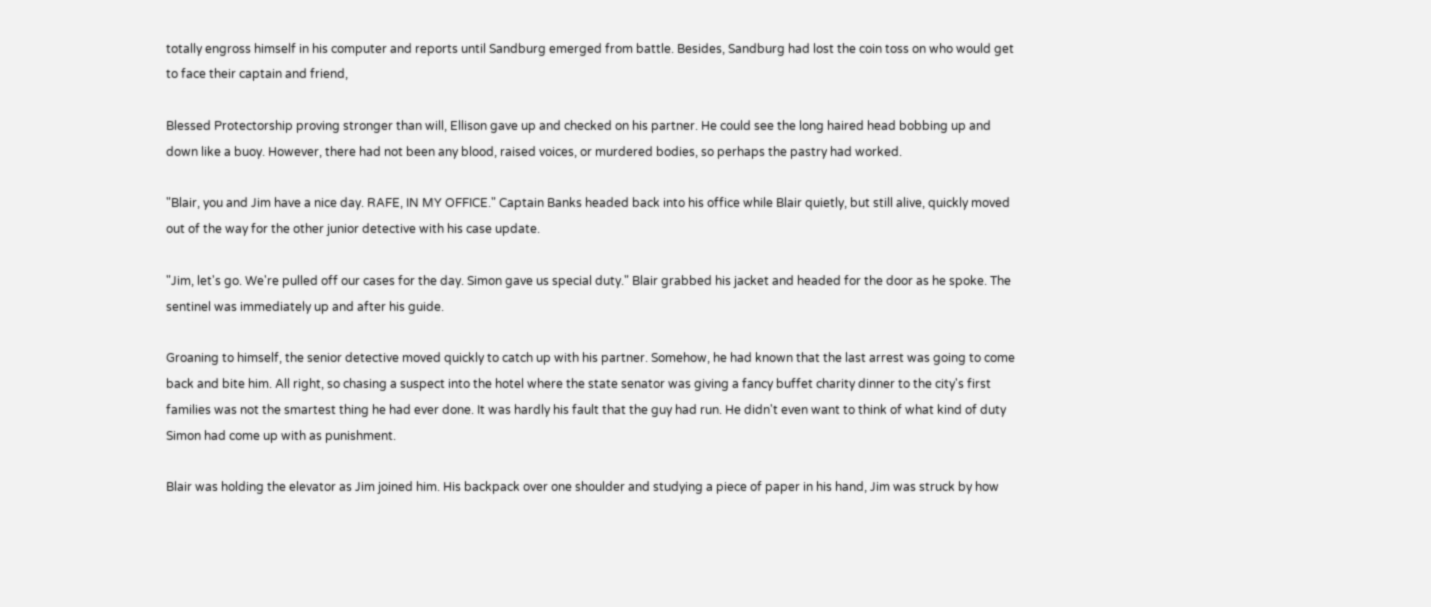totally engross himself in his computer and reports until Sandburg emerged from battle. Besides, Sandburg had lost the coin toss on who would get to face their captain and friend,

Blessed Protectorship proving stronger than will, Ellison gave up and checked on his partner. He could see the long haired head bobbing up and down like a buoy. However, there had not been any blood, raised voices, or murdered bodies, so perhaps the pastry had worked.

"Blair, you and Jim have a nice day. RAFE, IN MY OFFICE." Captain Banks headed back into his office while Blair quietly, but still alive, quickly moved out of the way for the other junior detective with his case update.

"Jim, let's go. We're pulled off our cases for the day. Simon gave us special duty." Blair grabbed his jacket and headed for the door as he spoke. The sentinel was immediately up and after his guide.

Groaning to himself, the senior detective moved quickly to catch up with his partner. Somehow, he had known that the last arrest was going to come back and bite him. All right, so chasing a suspect into the hotel where the state senator was giving a fancy buffet charity dinner to the city's first families was not the smartest thing he had ever done. It was hardly his fault that the guy had run. He didn't even want to think of what kind of duty Simon had come up with as punishment.

Blair was holding the elevator as Jim joined him. His backpack over one shoulder and studying a piece of paper in his hand, Jim was struck by how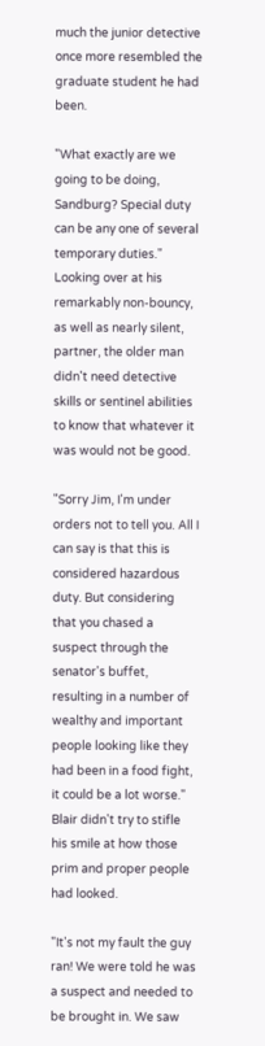much the junior detective once more resembled the graduate student he had been.

"What exactly are we going to be doing, Sandburg? Special duty can be any one of several temporary duties." Looking over at his remarkably non-bouncy, as well as nearly silent, partner, the older man didn't need detective skills or sentinel abilities to know that whatever it was would not be good.

"Sorry Jim, I'm under orders not to tell you. All I can say is that this is considered hazardous duty. But considering that you chased a suspect through the senator's buffet, resulting in a number of wealthy and important people looking like they had been in a food fight, it could be a lot worse." Blair didn't try to stifle his smile at how those prim and proper people had looked.

"It's not my fault the guy ran! We were told he was a suspect and needed to be brought in. We saw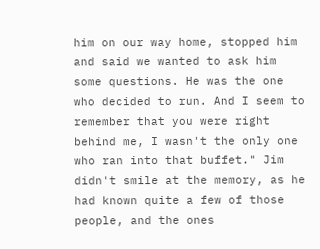him on our way home, stopped him and said we wanted to ask him some questions. He was the one who decided to run. And I seem to remember that you were right behind me, I wasn't the only one who ran into that buffet." Jim didn't smile at the memory, as he had known quite a few of those people, and the ones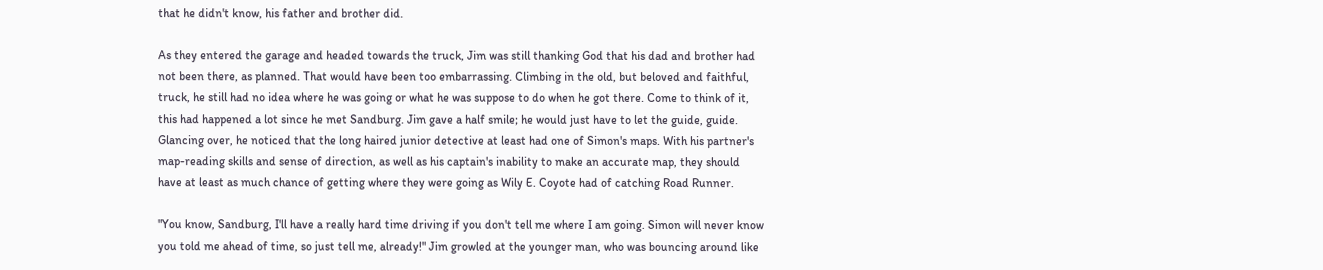that he didn't know, his father and brother did.

As they entered the garage and headed towards the truck, Jim was still thanking God that his dad and brother had not been there, as planned. That would have been too embarrassing. Climbing in the old, but beloved and faithful, truck, he still had no idea where he was going or what he was suppose to do when he got there. Come to think of it, this had happened a lot since he met Sandburg. Jim gave a half smile; he would just have to let the guide, guide. Glancing over, he noticed that the long haired junior detective at least had one of Simon's maps. With his partner's map-reading skills and sense of direction, as well as his captain's inability to make an accurate map, they should have at least as much chance of getting where they were going as Wily E. Coyote had of catching Road Runner.

"You know, Sandburg, I'll have a really hard time driving if you don't tell me where I am going. Simon will never know you told me ahead of time, so just tell me, already!" Jim growled at the younger man, who was bouncing around like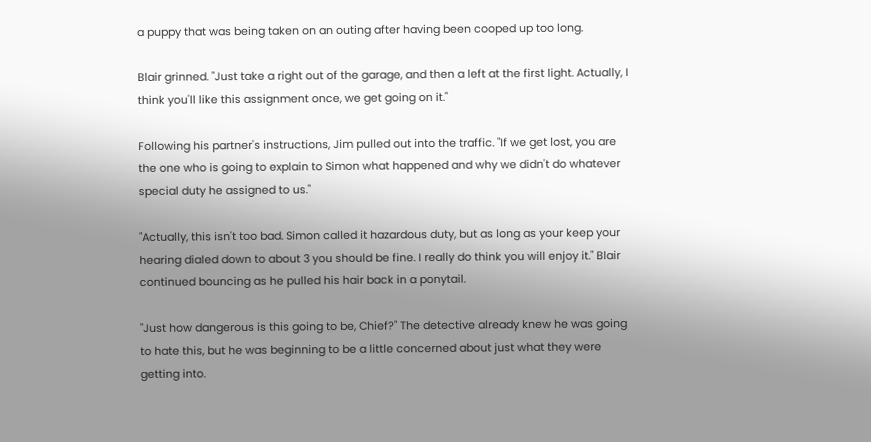a puppy that was being taken on an outing after having been cooped up too long.

Blair grinned. "Just take a right out of the garage, and then a left at the first light. Actually, I think you'll like this assignment once, we get going on it."

Following his partner's instructions, Jim pulled out into the traffic. "If we get lost, you are the one who is going to explain to Simon what happened and why we didn't do whatever special duty he assigned to us."

"Actually, this isn't too bad. Simon called it hazardous duty, but as long as your keep your hearing dialed down to about 3 you should be fine. I really do think you will enjoy it." Blair continued bouncing as he pulled his hair back in a ponytail.

"Just how dangerous is this going to be, Chief?" The detective already knew he was going to hate this, but he was beginning to be a little concerned about just what they were getting into.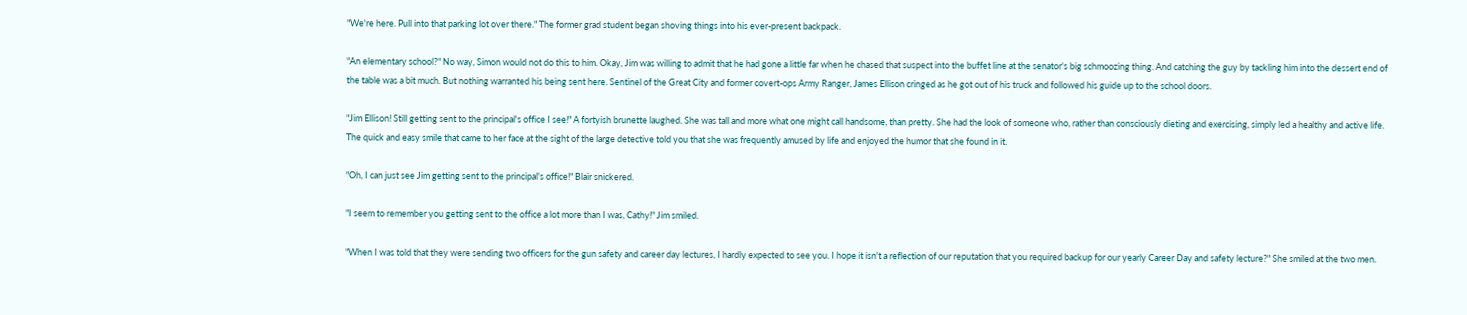"We're here. Pull into that parking lot over there." The former grad student began shoving things into his ever-present backpack.

"An elementary school?" No way, Simon would not do this to him. Okay, Jim was willing to admit that he had gone a little far when he chased that suspect into the buffet line at the senator's big schmoozing thing. And catching the guy by tackling him into the dessert end of the table was a bit much. But nothing warranted his being sent here. Sentinel of the Great City and former covert-ops Army Ranger, James Ellison cringed as he got out of his truck and followed his guide up to the school doors.

"Jim Ellison! Still getting sent to the principal's office I see!" A fortyish brunette laughed. She was tall and more what one might call handsome, than pretty. She had the look of someone who, rather than consciously dieting and exercising, simply led a healthy and active life. The quick and easy smile that came to her face at the sight of the large detective told you that she was frequently amused by life and enjoyed the humor that she found in it.

"Oh, I can just see Jim getting sent to the principal's office!" Blair snickered.

"I seem to remember you getting sent to the office a lot more than I was, Cathy!" Jim smiled.

"When I was told that they were sending two officers for the gun safety and career day lectures, I hardly expected to see you. I hope it isn't a reflection of our reputation that you required backup for our yearly Career Day and safety lecture?" She smiled at the two men.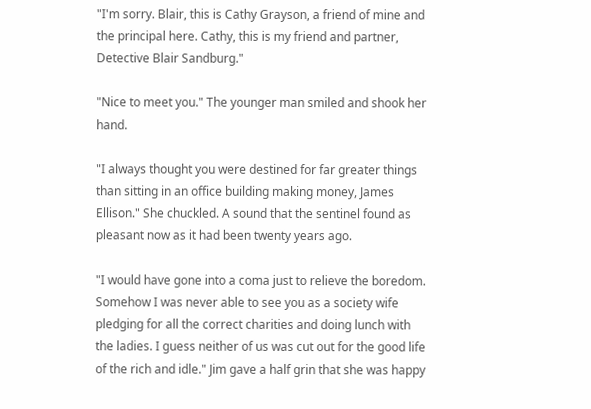"I'm sorry. Blair, this is Cathy Grayson, a friend of mine and the principal here. Cathy, this is my friend and partner, Detective Blair Sandburg."

"Nice to meet you." The younger man smiled and shook her hand.

"I always thought you were destined for far greater things than sitting in an office building making money, James Ellison." She chuckled. A sound that the sentinel found as pleasant now as it had been twenty years ago.

"I would have gone into a coma just to relieve the boredom. Somehow I was never able to see you as a society wife pledging for all the correct charities and doing lunch with the ladies. I guess neither of us was cut out for the good life of the rich and idle." Jim gave a half grin that she was happy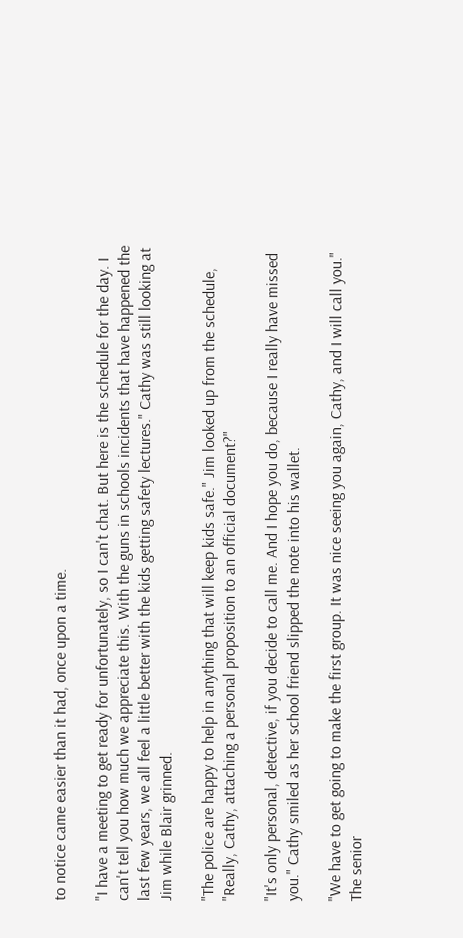to notice came easier than it had, once upon a time.

"I have a meeting to get ready for unfortunately, so I can't chat. But here is the schedule for the day. I can't tell you how much we appreciate this. With the guns in schools incidents that have happened the last few years, we all feel a little better with the kids getting safety lectures." Cathy was still looking at Jim while Blair grinned.

"The police are happy to help in anything that will keep kids safe." Jim looked up from the schedule, "Really, Cathy, attaching a personal proposition to an official document?"

"It's only personal, detective, if you decide to call me. And I hope you do, because I really have missed you." Cathy smiled as her school friend slipped the note into his wallet.

"We have to get going to make the first group. It was nice seeing you again, Cathy, and I will call you." The senior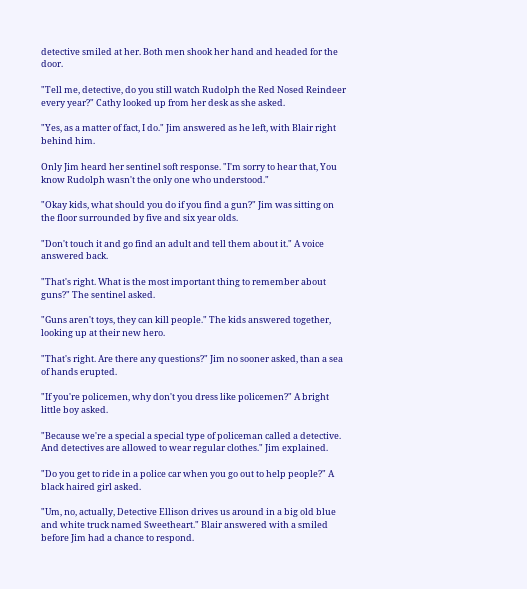detective smiled at her. Both men shook her hand and headed for the door.

"Tell me, detective, do you still watch Rudolph the Red Nosed Reindeer every year?" Cathy looked up from her desk as she asked.

"Yes, as a matter of fact, I do." Jim answered as he left, with Blair right behind him.

Only Jim heard her sentinel soft response. "I'm sorry to hear that, You know Rudolph wasn't the only one who understood."

"Okay kids, what should you do if you find a gun?" Jim was sitting on the floor surrounded by five and six year olds.

"Don't touch it and go find an adult and tell them about it." A voice answered back.

"That's right. What is the most important thing to remember about guns?" The sentinel asked.

"Guns aren't toys, they can kill people." The kids answered together, looking up at their new hero.

"That's right. Are there any questions?" Jim no sooner asked, than a sea of hands erupted.

"If you're policemen, why don't you dress like policemen?" A bright little boy asked.

"Because we're a special a special type of policeman called a detective. And detectives are allowed to wear regular clothes." Jim explained.

"Do you get to ride in a police car when you go out to help people?" A black haired girl asked.

"Um, no, actually, Detective Ellison drives us around in a big old blue and white truck named Sweetheart." Blair answered with a smiled before Jim had a chance to respond.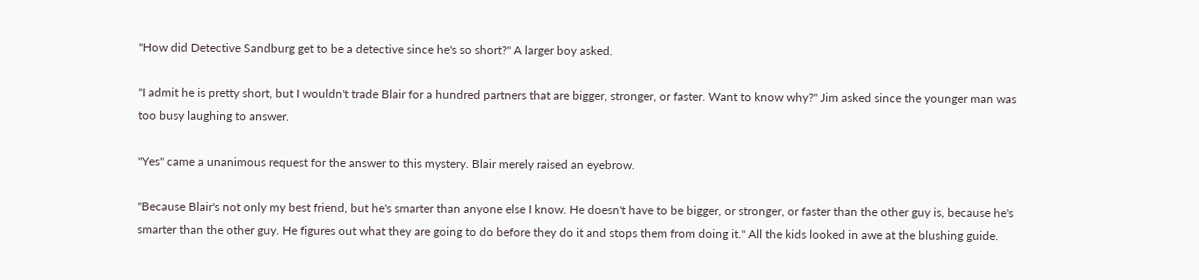"How did Detective Sandburg get to be a detective since he's so short?" A larger boy asked.

"I admit he is pretty short, but I wouldn't trade Blair for a hundred partners that are bigger, stronger, or faster. Want to know why?" Jim asked since the younger man was too busy laughing to answer.

"Yes" came a unanimous request for the answer to this mystery. Blair merely raised an eyebrow.

"Because Blair's not only my best friend, but he's smarter than anyone else I know. He doesn't have to be bigger, or stronger, or faster than the other guy is, because he's smarter than the other guy. He figures out what they are going to do before they do it and stops them from doing it." All the kids looked in awe at the blushing guide.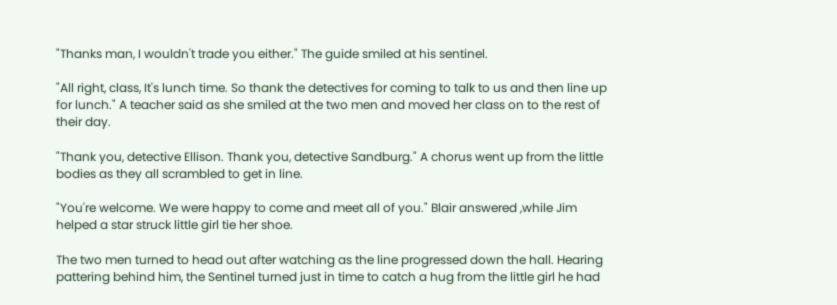"Thanks man, I wouldn't trade you either." The guide smiled at his sentinel.

"All right, class, It's lunch time. So thank the detectives for coming to talk to us and then line up for lunch." A teacher said as she smiled at the two men and moved her class on to the rest of their day.

"Thank you, detective Ellison. Thank you, detective Sandburg." A chorus went up from the little bodies as they all scrambled to get in line.

"You're welcome. We were happy to come and meet all of you." Blair answered ,while Jim helped a star struck little girl tie her shoe.

The two men turned to head out after watching as the line progressed down the hall. Hearing pattering behind him, the Sentinel turned just in time to catch a hug from the little girl he had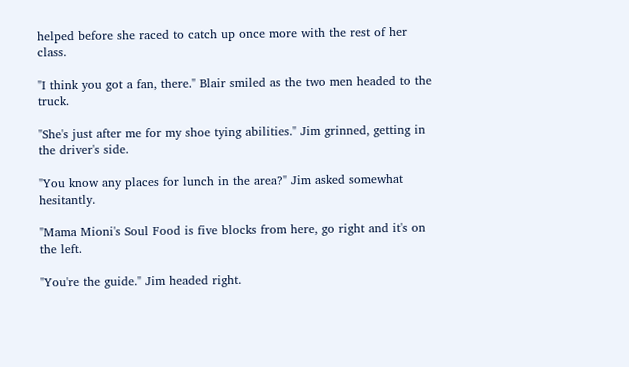helped before she raced to catch up once more with the rest of her class.

"I think you got a fan, there." Blair smiled as the two men headed to the truck.

"She's just after me for my shoe tying abilities." Jim grinned, getting in the driver's side.

"You know any places for lunch in the area?" Jim asked somewhat hesitantly.

"Mama Mioni's Soul Food is five blocks from here, go right and it's on the left.

"You're the guide." Jim headed right.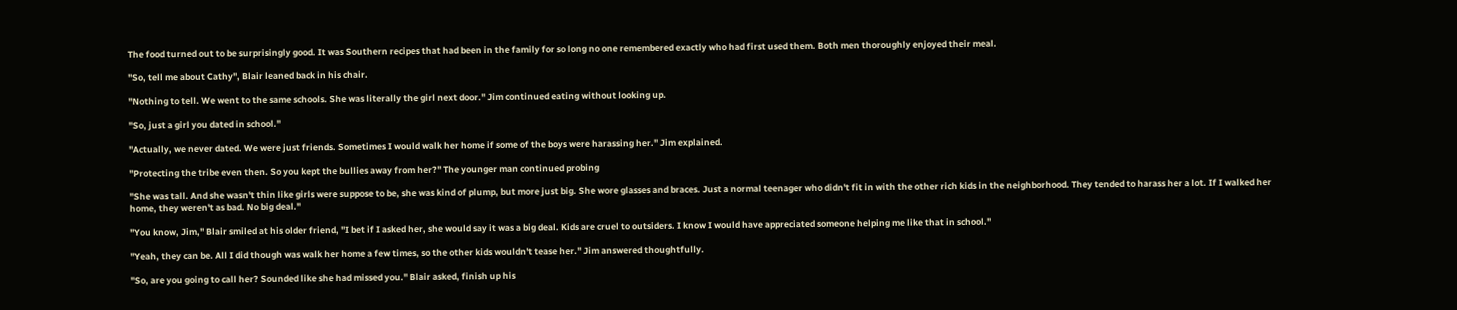The food turned out to be surprisingly good. It was Southern recipes that had been in the family for so long no one remembered exactly who had first used them. Both men thoroughly enjoyed their meal.

"So, tell me about Cathy", Blair leaned back in his chair.

"Nothing to tell. We went to the same schools. She was literally the girl next door." Jim continued eating without looking up.

"So, just a girl you dated in school."

"Actually, we never dated. We were just friends. Sometimes I would walk her home if some of the boys were harassing her." Jim explained.

"Protecting the tribe even then. So you kept the bullies away from her?" The younger man continued probing

"She was tall. And she wasn't thin like girls were suppose to be, she was kind of plump, but more just big. She wore glasses and braces. Just a normal teenager who didn't fit in with the other rich kids in the neighborhood. They tended to harass her a lot. If I walked her home, they weren't as bad. No big deal."

"You know, Jim," Blair smiled at his older friend, "I bet if I asked her, she would say it was a big deal. Kids are cruel to outsiders. I know I would have appreciated someone helping me like that in school."

"Yeah, they can be. All I did though was walk her home a few times, so the other kids wouldn't tease her." Jim answered thoughtfully.

"So, are you going to call her? Sounded like she had missed you." Blair asked, finish up his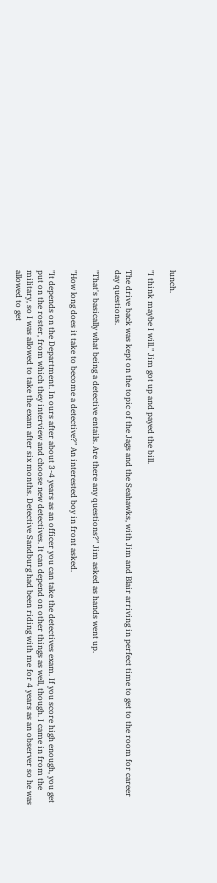lunch.

"I think maybe I will." Jim got up and payed the bill.

The drive back was kept on the topic of the Jags and the Seahawks, with Jim and Blair arriving in perfect time to get to the room for career day questions.

"That's basically what being a detective entails. Are there any questions?" Jim asked as hands went up.

"How long does it take to become a detective?" An interested boy in front asked.

"It depends on the Department. In ours after about 3-4 years as an officer you can take the detectives exam. If you score high enough, you get put on the roster, from which they interview and choose new detectives. It can depend on other things as well, though. I came in from the military, so I was allowed to take the exam after six months. Detective Sandburg had been riding with me for 4 years as an observer so he was allowed to get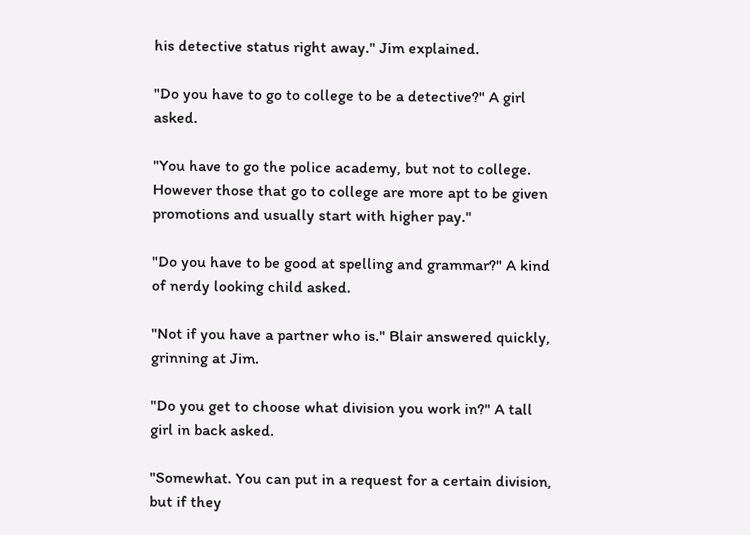his detective status right away." Jim explained.

"Do you have to go to college to be a detective?" A girl asked.

"You have to go the police academy, but not to college. However those that go to college are more apt to be given promotions and usually start with higher pay."

"Do you have to be good at spelling and grammar?" A kind of nerdy looking child asked.

"Not if you have a partner who is." Blair answered quickly, grinning at Jim.

"Do you get to choose what division you work in?" A tall girl in back asked.

"Somewhat. You can put in a request for a certain division, but if they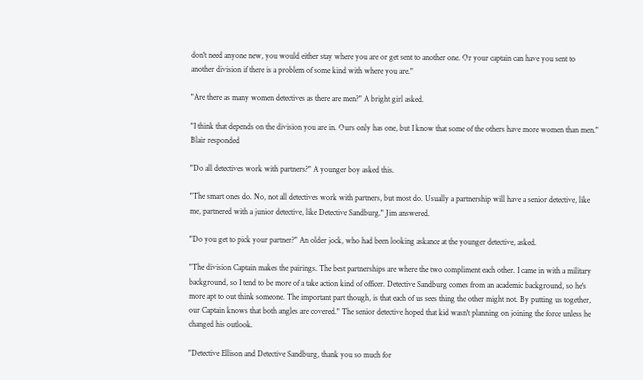don't need anyone new, you would either stay where you are or get sent to another one. Or your captain can have you sent to another division if there is a problem of some kind with where you are."

"Are there as many women detectives as there are men?" A bright girl asked.

"I think that depends on the division you are in. Ours only has one, but I know that some of the others have more women than men." Blair responded

"Do all detectives work with partners?" A younger boy asked this.

"The smart ones do. No, not all detectives work with partners, but most do. Usually a partnership will have a senior detective, like me, partnered with a junior detective, like Detective Sandburg." Jim answered.

"Do you get to pick your partner?" An older jock, who had been looking askance at the younger detective, asked.

"The division Captain makes the pairings. The best partnerships are where the two compliment each other. I came in with a military background, so I tend to be more of a take action kind of officer. Detective Sandburg comes from an academic background, so he's more apt to out think someone. The important part though, is that each of us sees thing the other might not. By putting us together, our Captain knows that both angles are covered." The senior detective hoped that kid wasn't planning on joining the force unless he changed his outlook.

"Detective Ellison and Detective Sandburg, thank you so much for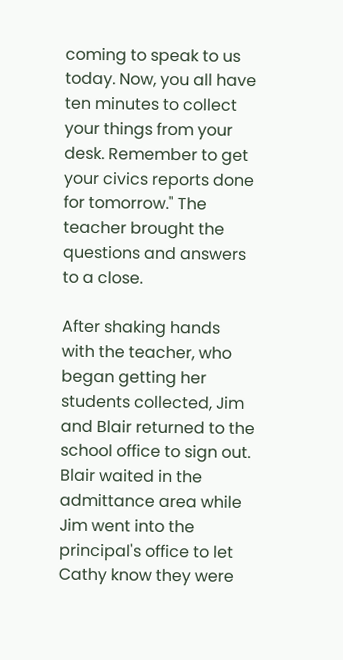coming to speak to us today. Now, you all have ten minutes to collect your things from your desk. Remember to get your civics reports done for tomorrow." The teacher brought the questions and answers to a close.

After shaking hands with the teacher, who began getting her students collected, Jim and Blair returned to the school office to sign out. Blair waited in the admittance area while Jim went into the principal's office to let Cathy know they were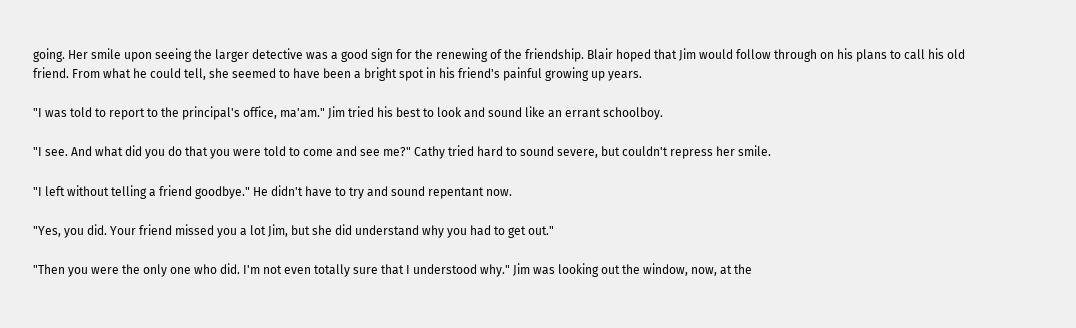going. Her smile upon seeing the larger detective was a good sign for the renewing of the friendship. Blair hoped that Jim would follow through on his plans to call his old friend. From what he could tell, she seemed to have been a bright spot in his friend's painful growing up years.

"I was told to report to the principal's office, ma'am." Jim tried his best to look and sound like an errant schoolboy.

"I see. And what did you do that you were told to come and see me?" Cathy tried hard to sound severe, but couldn't repress her smile.

"I left without telling a friend goodbye." He didn't have to try and sound repentant now.

"Yes, you did. Your friend missed you a lot Jim, but she did understand why you had to get out."

"Then you were the only one who did. I'm not even totally sure that I understood why." Jim was looking out the window, now, at the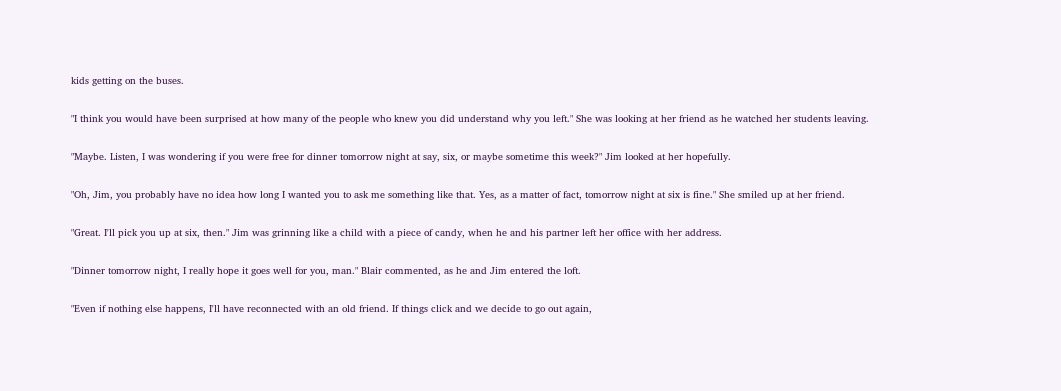kids getting on the buses.

"I think you would have been surprised at how many of the people who knew you did understand why you left." She was looking at her friend as he watched her students leaving.

"Maybe. Listen, I was wondering if you were free for dinner tomorrow night at say, six, or maybe sometime this week?" Jim looked at her hopefully.

"Oh, Jim, you probably have no idea how long I wanted you to ask me something like that. Yes, as a matter of fact, tomorrow night at six is fine." She smiled up at her friend.

"Great. I'll pick you up at six, then." Jim was grinning like a child with a piece of candy, when he and his partner left her office with her address.

"Dinner tomorrow night, I really hope it goes well for you, man." Blair commented, as he and Jim entered the loft.

"Even if nothing else happens, I'll have reconnected with an old friend. If things click and we decide to go out again,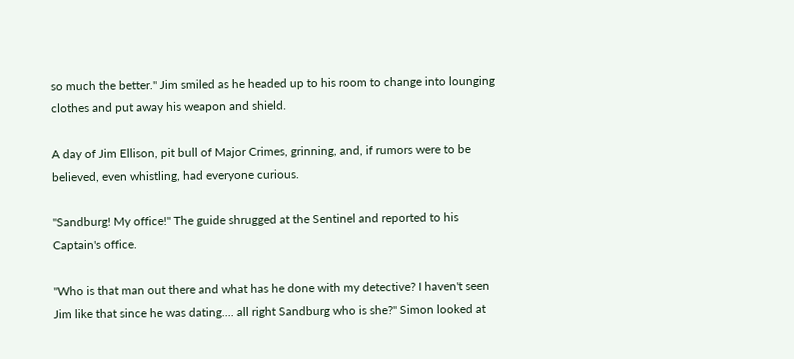so much the better." Jim smiled as he headed up to his room to change into lounging clothes and put away his weapon and shield.

A day of Jim Ellison, pit bull of Major Crimes, grinning, and, if rumors were to be believed, even whistling, had everyone curious.

"Sandburg! My office!" The guide shrugged at the Sentinel and reported to his Captain's office.

"Who is that man out there and what has he done with my detective? I haven't seen Jim like that since he was dating.... all right Sandburg who is she?" Simon looked at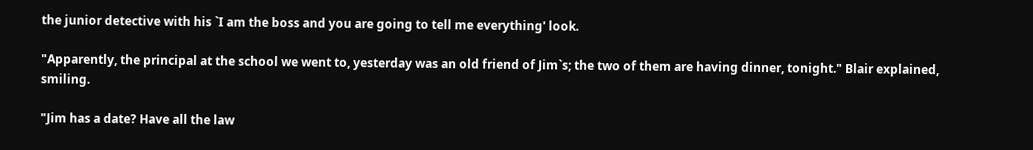the junior detective with his `I am the boss and you are going to tell me everything' look.

"Apparently, the principal at the school we went to, yesterday was an old friend of Jim`s; the two of them are having dinner, tonight." Blair explained, smiling.

"Jim has a date? Have all the law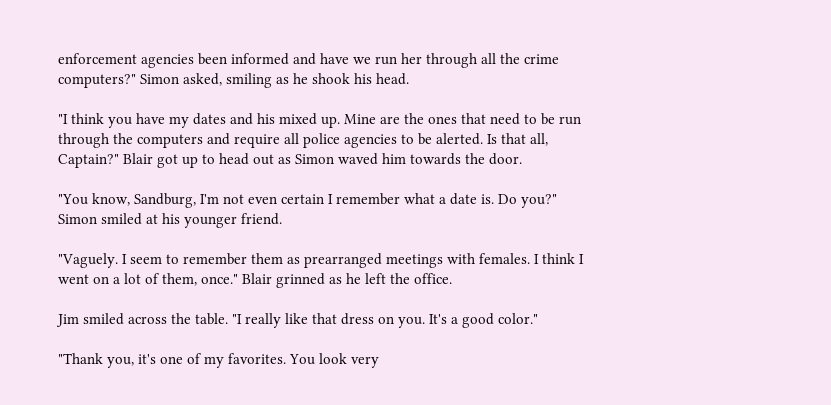enforcement agencies been informed and have we run her through all the crime computers?" Simon asked, smiling as he shook his head.

"I think you have my dates and his mixed up. Mine are the ones that need to be run through the computers and require all police agencies to be alerted. Is that all, Captain?" Blair got up to head out as Simon waved him towards the door.

"You know, Sandburg, I'm not even certain I remember what a date is. Do you?" Simon smiled at his younger friend.

"Vaguely. I seem to remember them as prearranged meetings with females. I think I went on a lot of them, once." Blair grinned as he left the office.

Jim smiled across the table. "I really like that dress on you. It's a good color."

"Thank you, it's one of my favorites. You look very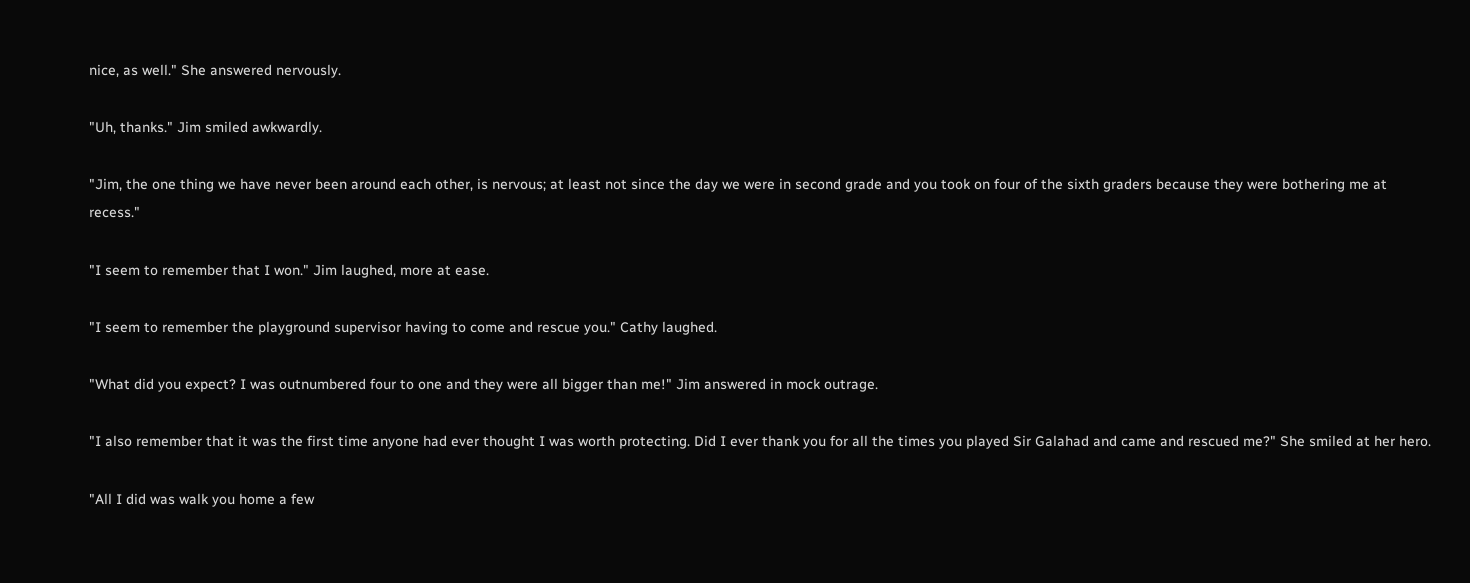nice, as well." She answered nervously.

"Uh, thanks." Jim smiled awkwardly.

"Jim, the one thing we have never been around each other, is nervous; at least not since the day we were in second grade and you took on four of the sixth graders because they were bothering me at recess."

"I seem to remember that I won." Jim laughed, more at ease.

"I seem to remember the playground supervisor having to come and rescue you." Cathy laughed.

"What did you expect? I was outnumbered four to one and they were all bigger than me!" Jim answered in mock outrage.

"I also remember that it was the first time anyone had ever thought I was worth protecting. Did I ever thank you for all the times you played Sir Galahad and came and rescued me?" She smiled at her hero.

"All I did was walk you home a few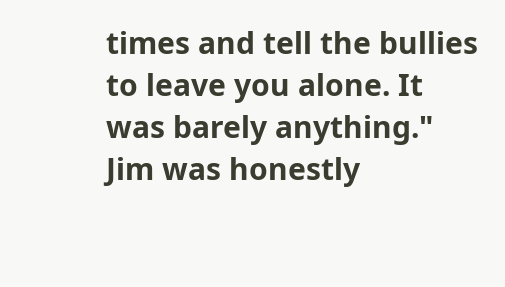times and tell the bullies to leave you alone. It was barely anything." Jim was honestly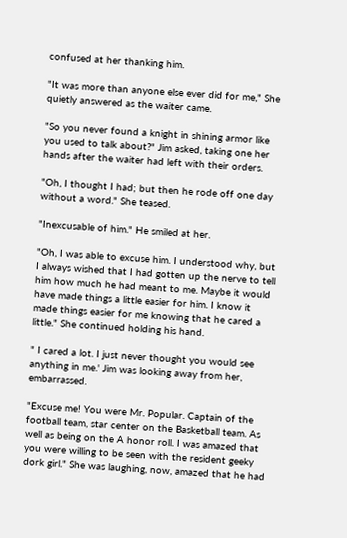confused at her thanking him.

"It was more than anyone else ever did for me," She quietly answered as the waiter came.

"So you never found a knight in shining armor like you used to talk about?" Jim asked, taking one her hands after the waiter had left with their orders.

"Oh, I thought I had; but then he rode off one day without a word." She teased.

"Inexcusable of him." He smiled at her.

"Oh, I was able to excuse him. I understood why, but I always wished that I had gotten up the nerve to tell him how much he had meant to me. Maybe it would have made things a little easier for him. I know it made things easier for me knowing that he cared a little." She continued holding his hand.

" I cared a lot. I just never thought you would see anything in me.' Jim was looking away from her, embarrassed.

"Excuse me! You were Mr. Popular. Captain of the football team, star center on the Basketball team. As well as being on the A honor roll. I was amazed that you were willing to be seen with the resident geeky dork girl." She was laughing, now, amazed that he had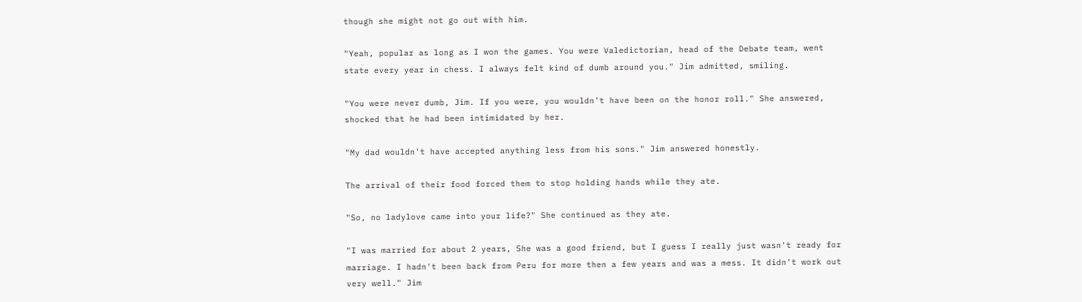though she might not go out with him.

"Yeah, popular as long as I won the games. You were Valedictorian, head of the Debate team, went state every year in chess. I always felt kind of dumb around you." Jim admitted, smiling.

"You were never dumb, Jim. If you were, you wouldn't have been on the honor roll." She answered, shocked that he had been intimidated by her.

"My dad wouldn't have accepted anything less from his sons." Jim answered honestly.

The arrival of their food forced them to stop holding hands while they ate.

"So, no ladylove came into your life?" She continued as they ate.

"I was married for about 2 years, She was a good friend, but I guess I really just wasn't ready for marriage. I hadn't been back from Peru for more then a few years and was a mess. It didn't work out very well." Jim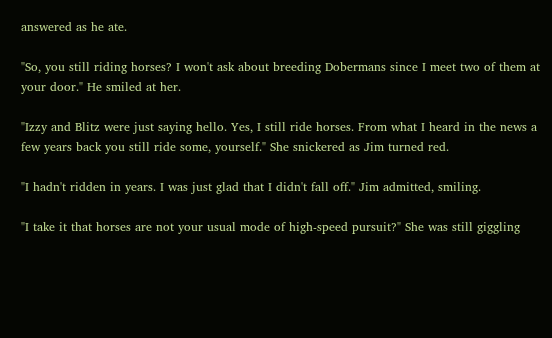answered as he ate.

"So, you still riding horses? I won't ask about breeding Dobermans since I meet two of them at your door." He smiled at her.

"Izzy and Blitz were just saying hello. Yes, I still ride horses. From what I heard in the news a few years back you still ride some, yourself." She snickered as Jim turned red.

"I hadn't ridden in years. I was just glad that I didn't fall off." Jim admitted, smiling.

"I take it that horses are not your usual mode of high-speed pursuit?" She was still giggling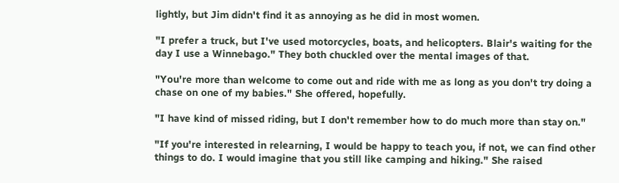lightly, but Jim didn't find it as annoying as he did in most women.

"I prefer a truck, but I've used motorcycles, boats, and helicopters. Blair's waiting for the day I use a Winnebago." They both chuckled over the mental images of that.

"You're more than welcome to come out and ride with me as long as you don't try doing a chase on one of my babies." She offered, hopefully.

"I have kind of missed riding, but I don't remember how to do much more than stay on."

"If you're interested in relearning, I would be happy to teach you, if not, we can find other things to do. I would imagine that you still like camping and hiking." She raised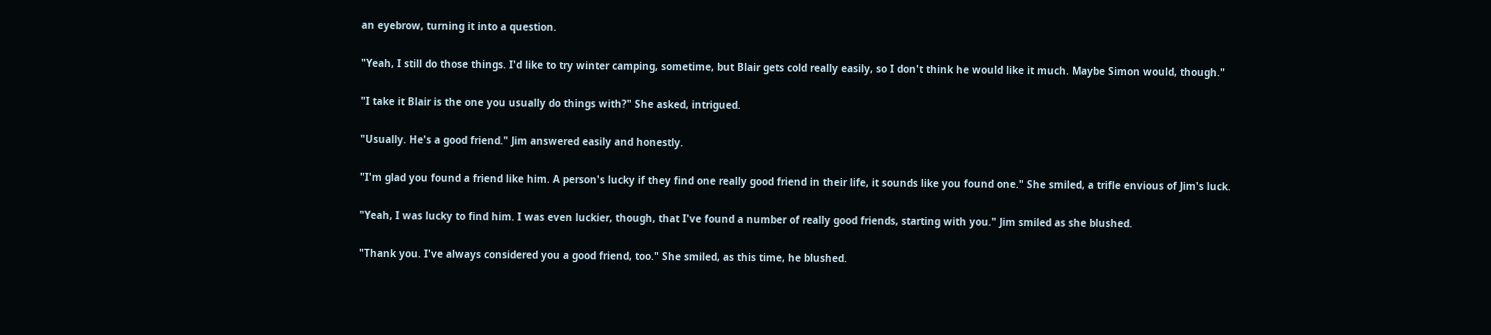an eyebrow, turning it into a question.

"Yeah, I still do those things. I'd like to try winter camping, sometime, but Blair gets cold really easily, so I don't think he would like it much. Maybe Simon would, though."

"I take it Blair is the one you usually do things with?" She asked, intrigued.

"Usually. He's a good friend." Jim answered easily and honestly.

"I'm glad you found a friend like him. A person's lucky if they find one really good friend in their life, it sounds like you found one." She smiled, a trifle envious of Jim's luck.

"Yeah, I was lucky to find him. I was even luckier, though, that I've found a number of really good friends, starting with you." Jim smiled as she blushed.

"Thank you. I've always considered you a good friend, too." She smiled, as this time, he blushed.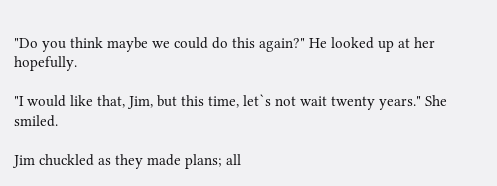"Do you think maybe we could do this again?" He looked up at her hopefully.

"I would like that, Jim, but this time, let`s not wait twenty years." She smiled.

Jim chuckled as they made plans; all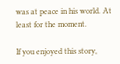was at peace in his world. At least for the moment.

If you enjoyed this story,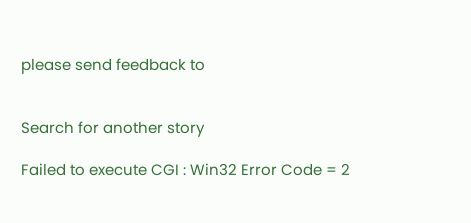please send feedback to


Search for another story

Failed to execute CGI : Win32 Error Code = 2